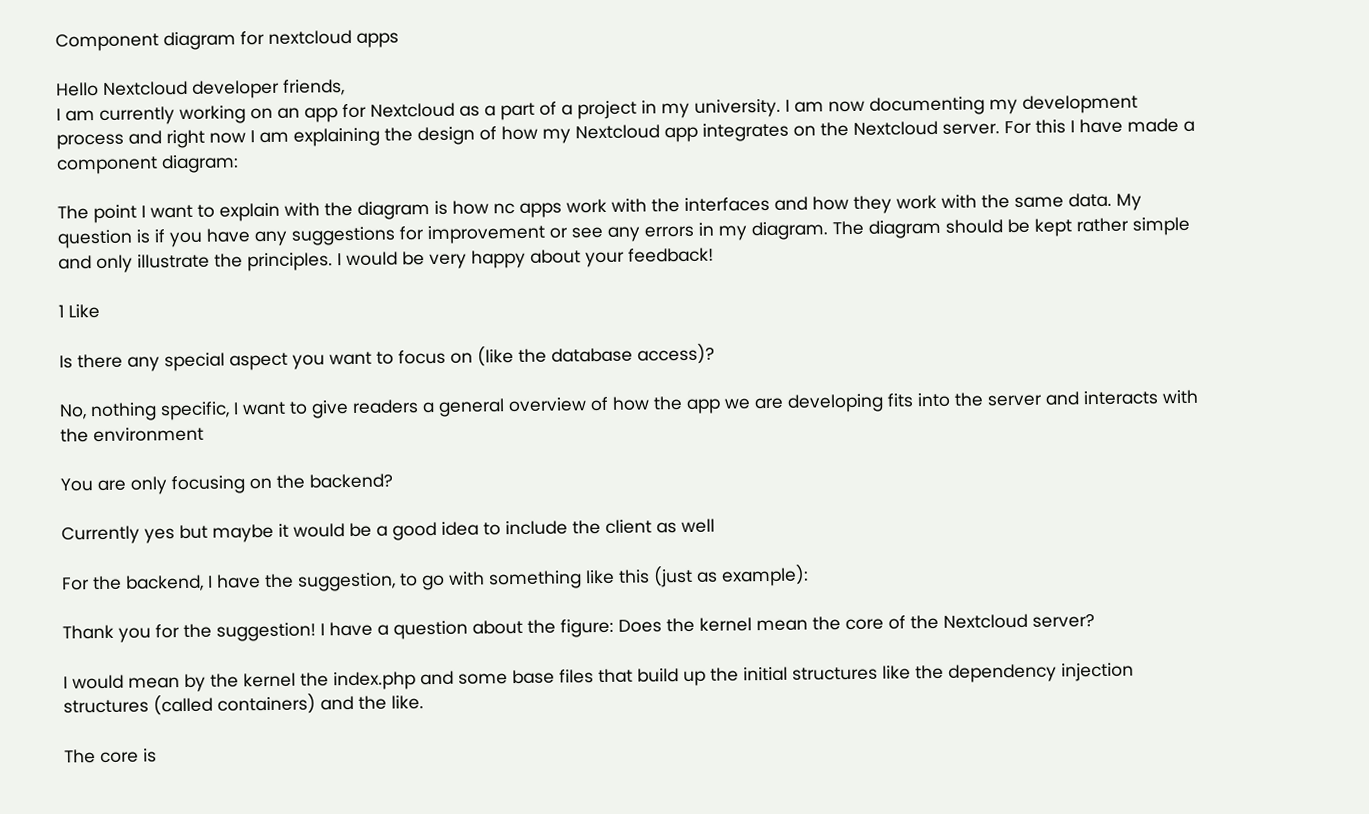Component diagram for nextcloud apps

Hello Nextcloud developer friends,
I am currently working on an app for Nextcloud as a part of a project in my university. I am now documenting my development process and right now I am explaining the design of how my Nextcloud app integrates on the Nextcloud server. For this I have made a component diagram:

The point I want to explain with the diagram is how nc apps work with the interfaces and how they work with the same data. My question is if you have any suggestions for improvement or see any errors in my diagram. The diagram should be kept rather simple and only illustrate the principles. I would be very happy about your feedback!

1 Like

Is there any special aspect you want to focus on (like the database access)?

No, nothing specific, I want to give readers a general overview of how the app we are developing fits into the server and interacts with the environment

You are only focusing on the backend?

Currently yes but maybe it would be a good idea to include the client as well

For the backend, I have the suggestion, to go with something like this (just as example):

Thank you for the suggestion! I have a question about the figure: Does the kernel mean the core of the Nextcloud server?

I would mean by the kernel the index.php and some base files that build up the initial structures like the dependency injection structures (called containers) and the like.

The core is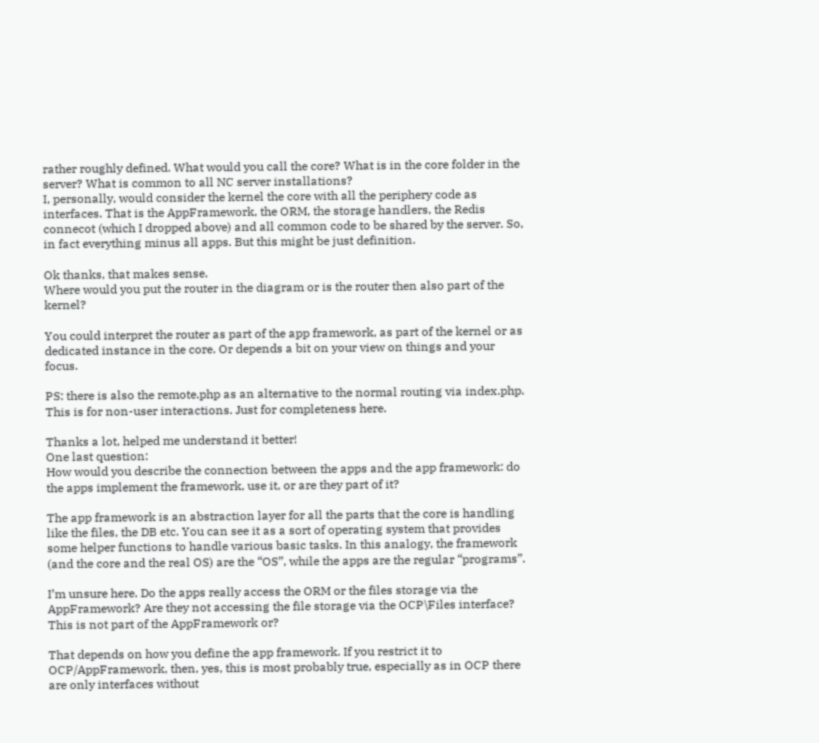rather roughly defined. What would you call the core? What is in the core folder in the server? What is common to all NC server installations?
I, personally, would consider the kernel the core with all the periphery code as interfaces. That is the AppFramework, the ORM, the storage handlers, the Redis connecot (which I dropped above) and all common code to be shared by the server. So, in fact everything minus all apps. But this might be just definition.

Ok thanks, that makes sense.
Where would you put the router in the diagram or is the router then also part of the kernel?

You could interpret the router as part of the app framework, as part of the kernel or as dedicated instance in the core. Or depends a bit on your view on things and your focus.

PS: there is also the remote.php as an alternative to the normal routing via index.php. This is for non-user interactions. Just for completeness here.

Thanks a lot, helped me understand it better!
One last question:
How would you describe the connection between the apps and the app framework: do the apps implement the framework, use it, or are they part of it?

The app framework is an abstraction layer for all the parts that the core is handling like the files, the DB etc. You can see it as a sort of operating system that provides some helper functions to handle various basic tasks. In this analogy, the framework (and the core and the real OS) are the “OS”, while the apps are the regular “programs”.

I’m unsure here. Do the apps really access the ORM or the files storage via the AppFramework? Are they not accessing the file storage via the OCP\Files interface? This is not part of the AppFramework or?

That depends on how you define the app framework. If you restrict it to OCP/AppFramework, then, yes, this is most probably true, especially as in OCP there are only interfaces without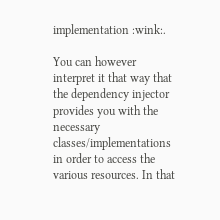implementation :wink:.

You can however interpret it that way that the dependency injector provides you with the necessary classes/implementations in order to access the various resources. In that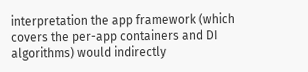interpretation the app framework (which covers the per-app containers and DI algorithms) would indirectly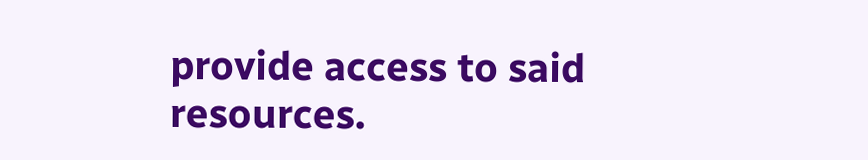provide access to said resources.